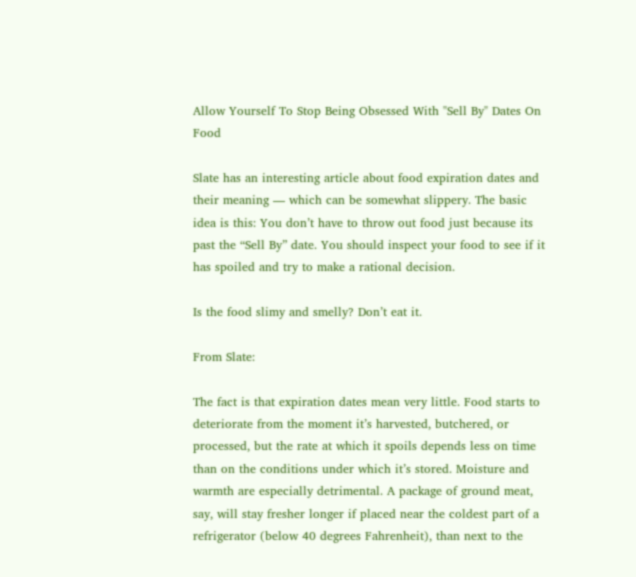Allow Yourself To Stop Being Obsessed With "Sell By" Dates On Food

Slate has an interesting article about food expiration dates and their meaning — which can be somewhat slippery. The basic idea is this: You don’t have to throw out food just because its past the “Sell By” date. You should inspect your food to see if it has spoiled and try to make a rational decision.

Is the food slimy and smelly? Don’t eat it.

From Slate:

The fact is that expiration dates mean very little. Food starts to deteriorate from the moment it’s harvested, butchered, or processed, but the rate at which it spoils depends less on time than on the conditions under which it’s stored. Moisture and warmth are especially detrimental. A package of ground meat, say, will stay fresher longer if placed near the coldest part of a refrigerator (below 40 degrees Fahrenheit), than next to the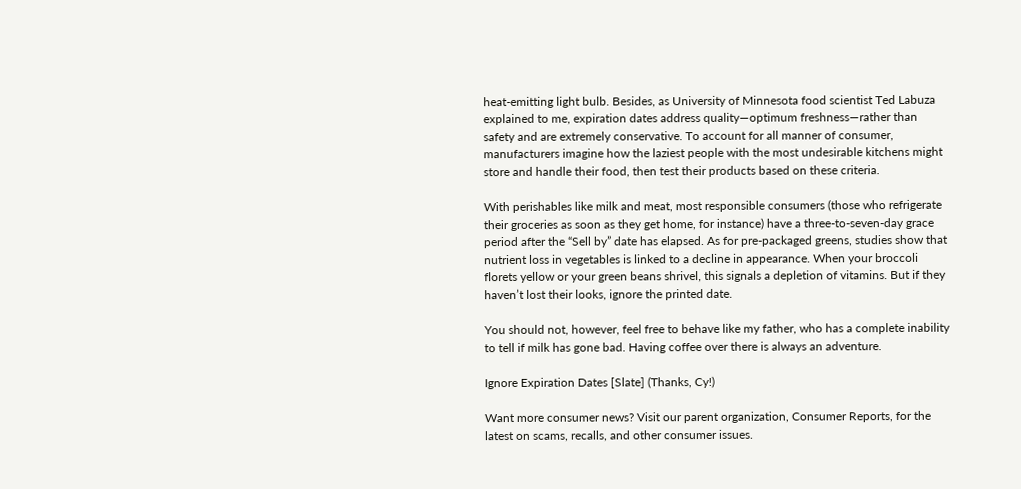heat-emitting light bulb. Besides, as University of Minnesota food scientist Ted Labuza explained to me, expiration dates address quality—optimum freshness—rather than safety and are extremely conservative. To account for all manner of consumer, manufacturers imagine how the laziest people with the most undesirable kitchens might store and handle their food, then test their products based on these criteria.

With perishables like milk and meat, most responsible consumers (those who refrigerate their groceries as soon as they get home, for instance) have a three-to-seven-day grace period after the “Sell by” date has elapsed. As for pre-packaged greens, studies show that nutrient loss in vegetables is linked to a decline in appearance. When your broccoli florets yellow or your green beans shrivel, this signals a depletion of vitamins. But if they haven’t lost their looks, ignore the printed date.

You should not, however, feel free to behave like my father, who has a complete inability to tell if milk has gone bad. Having coffee over there is always an adventure.

Ignore Expiration Dates [Slate] (Thanks, Cy!)

Want more consumer news? Visit our parent organization, Consumer Reports, for the latest on scams, recalls, and other consumer issues.